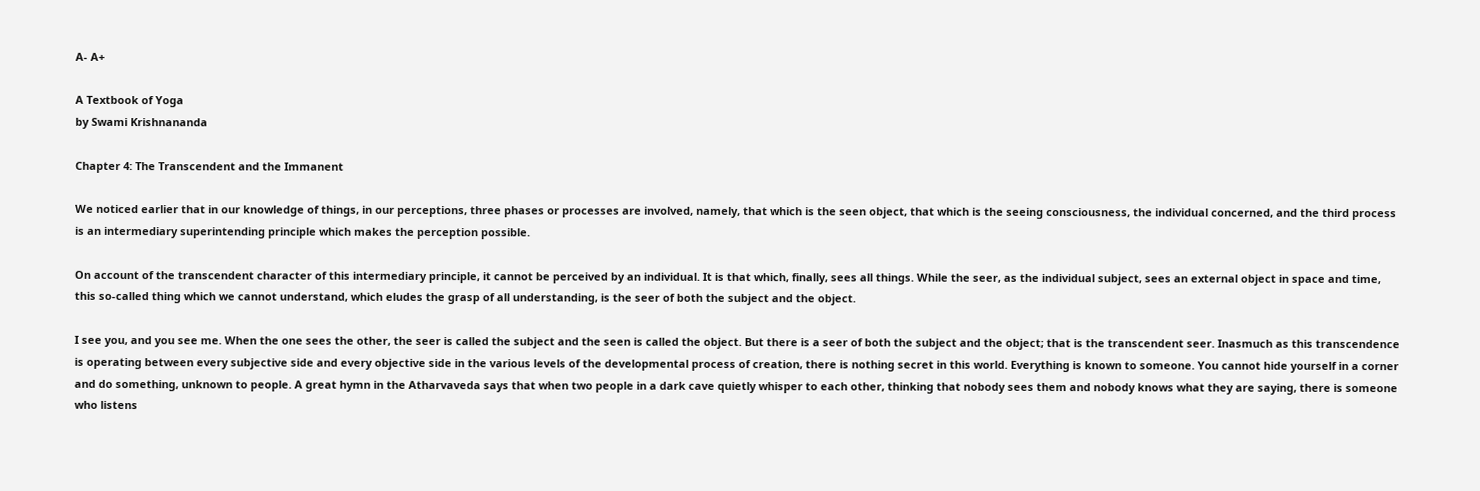A- A+

A Textbook of Yoga
by Swami Krishnananda

Chapter 4: The Transcendent and the Immanent

We noticed earlier that in our knowledge of things, in our perceptions, three phases or processes are involved, namely, that which is the seen object, that which is the seeing consciousness, the individual concerned, and the third process is an intermediary superintending principle which makes the perception possible.

On account of the transcendent character of this intermediary principle, it cannot be perceived by an individual. It is that which, finally, sees all things. While the seer, as the individual subject, sees an external object in space and time, this so-called thing which we cannot understand, which eludes the grasp of all understanding, is the seer of both the subject and the object.

I see you, and you see me. When the one sees the other, the seer is called the subject and the seen is called the object. But there is a seer of both the subject and the object; that is the transcendent seer. Inasmuch as this transcendence is operating between every subjective side and every objective side in the various levels of the developmental process of creation, there is nothing secret in this world. Everything is known to someone. You cannot hide yourself in a corner and do something, unknown to people. A great hymn in the Atharvaveda says that when two people in a dark cave quietly whisper to each other, thinking that nobody sees them and nobody knows what they are saying, there is someone who listens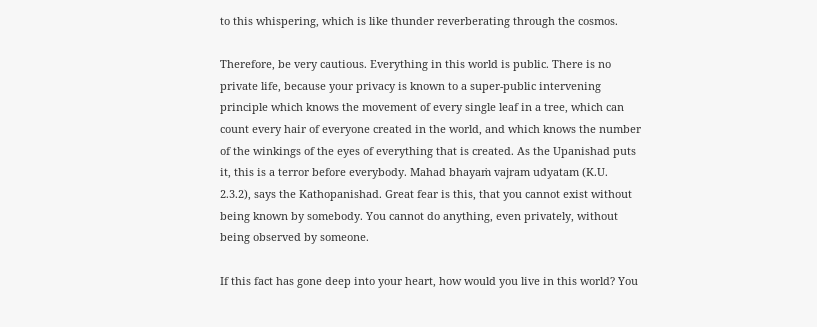to this whispering, which is like thunder reverberating through the cosmos.

Therefore, be very cautious. Everything in this world is public. There is no private life, because your privacy is known to a super-public intervening principle which knows the movement of every single leaf in a tree, which can count every hair of everyone created in the world, and which knows the number of the winkings of the eyes of everything that is created. As the Upanishad puts it, this is a terror before everybody. Mahad bhayaṁ vajram udyatam (K.U. 2.3.2), says the Kathopanishad. Great fear is this, that you cannot exist without being known by somebody. You cannot do anything, even privately, without being observed by someone.

If this fact has gone deep into your heart, how would you live in this world? You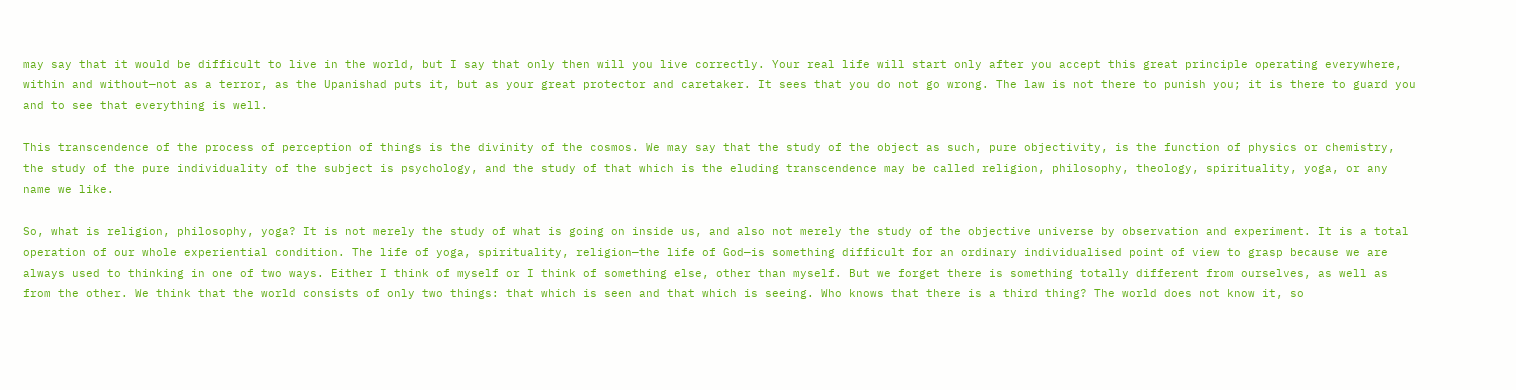may say that it would be difficult to live in the world, but I say that only then will you live correctly. Your real life will start only after you accept this great principle operating everywhere, within and without—not as a terror, as the Upanishad puts it, but as your great protector and caretaker. It sees that you do not go wrong. The law is not there to punish you; it is there to guard you and to see that everything is well.

This transcendence of the process of perception of things is the divinity of the cosmos. We may say that the study of the object as such, pure objectivity, is the function of physics or chemistry, the study of the pure individuality of the subject is psychology, and the study of that which is the eluding transcendence may be called religion, philosophy, theology, spirituality, yoga, or any name we like.

So, what is religion, philosophy, yoga? It is not merely the study of what is going on inside us, and also not merely the study of the objective universe by observation and experiment. It is a total operation of our whole experiential condition. The life of yoga, spirituality, religion—the life of God—is something difficult for an ordinary individualised point of view to grasp because we are always used to thinking in one of two ways. Either I think of myself or I think of something else, other than myself. But we forget there is something totally different from ourselves, as well as from the other. We think that the world consists of only two things: that which is seen and that which is seeing. Who knows that there is a third thing? The world does not know it, so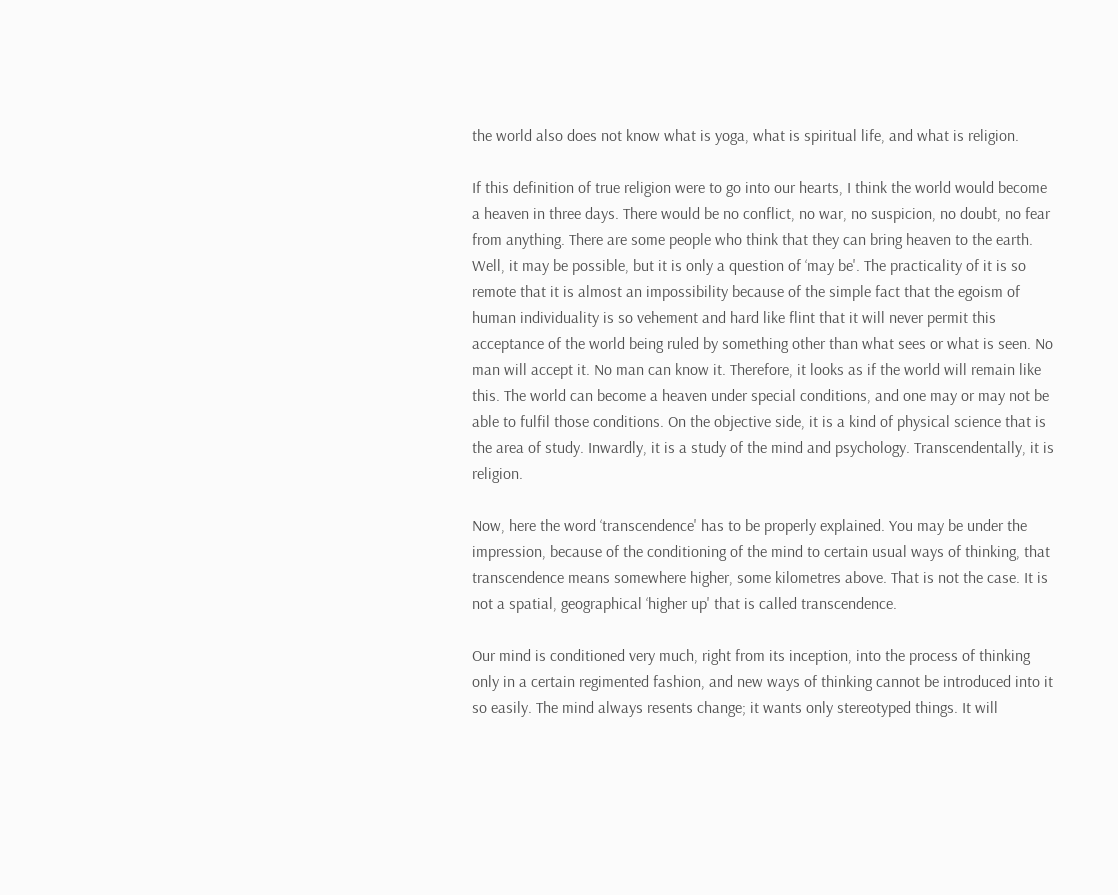the world also does not know what is yoga, what is spiritual life, and what is religion.

If this definition of true religion were to go into our hearts, I think the world would become a heaven in three days. There would be no conflict, no war, no suspicion, no doubt, no fear from anything. There are some people who think that they can bring heaven to the earth. Well, it may be possible, but it is only a question of ‘may be'. The practicality of it is so remote that it is almost an impossibility because of the simple fact that the egoism of human individuality is so vehement and hard like flint that it will never permit this acceptance of the world being ruled by something other than what sees or what is seen. No man will accept it. No man can know it. Therefore, it looks as if the world will remain like this. The world can become a heaven under special conditions, and one may or may not be able to fulfil those conditions. On the objective side, it is a kind of physical science that is the area of study. Inwardly, it is a study of the mind and psychology. Transcendentally, it is religion.

Now, here the word ‘transcendence' has to be properly explained. You may be under the impression, because of the conditioning of the mind to certain usual ways of thinking, that transcendence means somewhere higher, some kilometres above. That is not the case. It is not a spatial, geographical ‘higher up' that is called transcendence.

Our mind is conditioned very much, right from its inception, into the process of thinking only in a certain regimented fashion, and new ways of thinking cannot be introduced into it so easily. The mind always resents change; it wants only stereotyped things. It will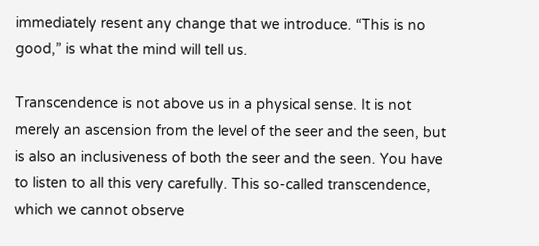immediately resent any change that we introduce. “This is no good,” is what the mind will tell us.

Transcendence is not above us in a physical sense. It is not merely an ascension from the level of the seer and the seen, but is also an inclusiveness of both the seer and the seen. You have to listen to all this very carefully. This so-called transcendence, which we cannot observe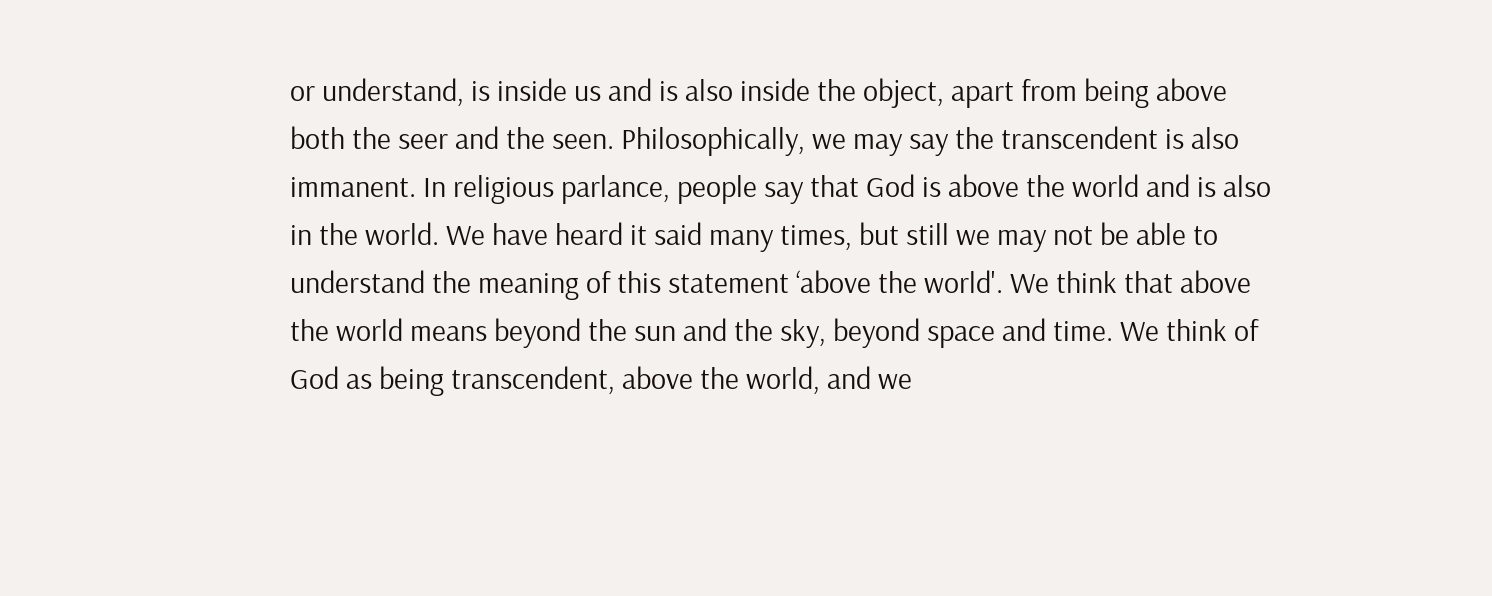or understand, is inside us and is also inside the object, apart from being above both the seer and the seen. Philosophically, we may say the transcendent is also immanent. In religious parlance, people say that God is above the world and is also in the world. We have heard it said many times, but still we may not be able to understand the meaning of this statement ‘above the world'. We think that above the world means beyond the sun and the sky, beyond space and time. We think of God as being transcendent, above the world, and we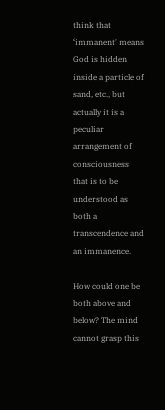think that ‘immanent' means God is hidden inside a particle of sand, etc., but actually it is a peculiar arrangement of consciousness that is to be understood as both a transcendence and an immanence.

How could one be both above and below? The mind cannot grasp this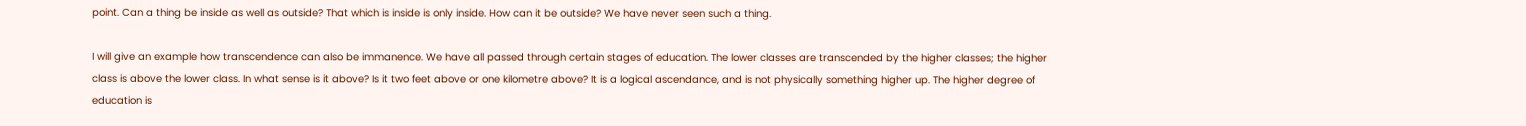point. Can a thing be inside as well as outside? That which is inside is only inside. How can it be outside? We have never seen such a thing.

I will give an example how transcendence can also be immanence. We have all passed through certain stages of education. The lower classes are transcended by the higher classes; the higher class is above the lower class. In what sense is it above? Is it two feet above or one kilometre above? It is a logical ascendance, and is not physically something higher up. The higher degree of education is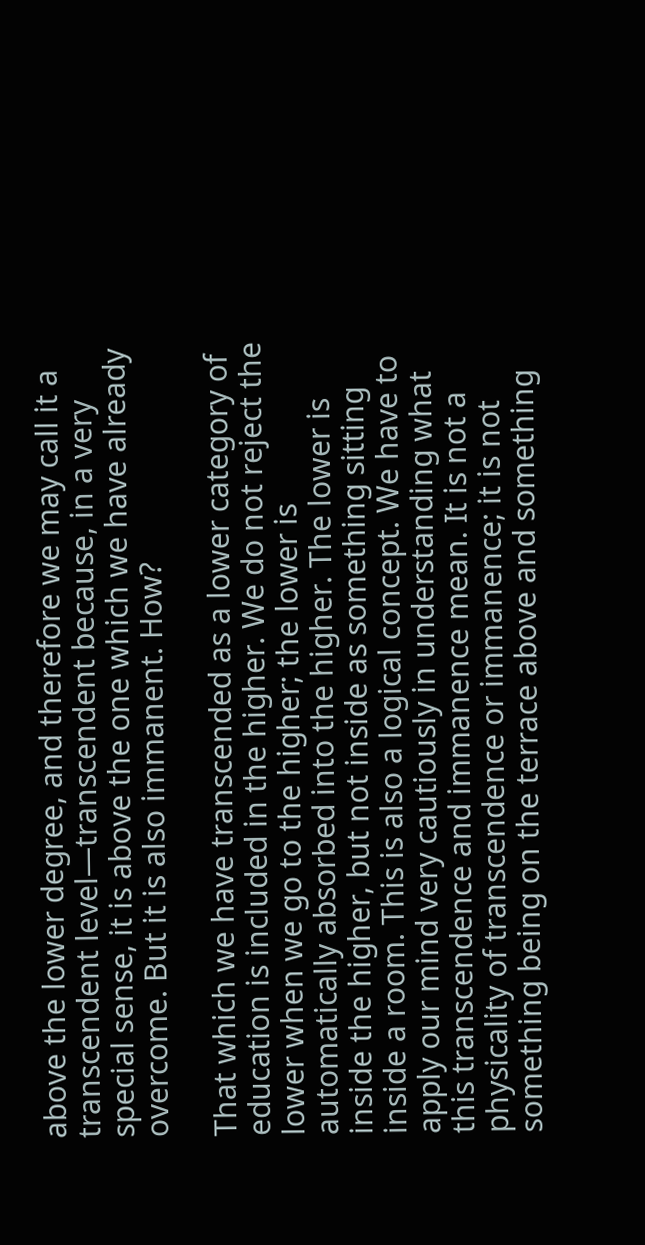above the lower degree, and therefore we may call it a transcendent level—transcendent because, in a very special sense, it is above the one which we have already overcome. But it is also immanent. How?

That which we have transcended as a lower category of education is included in the higher. We do not reject the lower when we go to the higher; the lower is automatically absorbed into the higher. The lower is inside the higher, but not inside as something sitting inside a room. This is also a logical concept. We have to apply our mind very cautiously in understanding what this transcendence and immanence mean. It is not a physicality of transcendence or immanence; it is not something being on the terrace above and something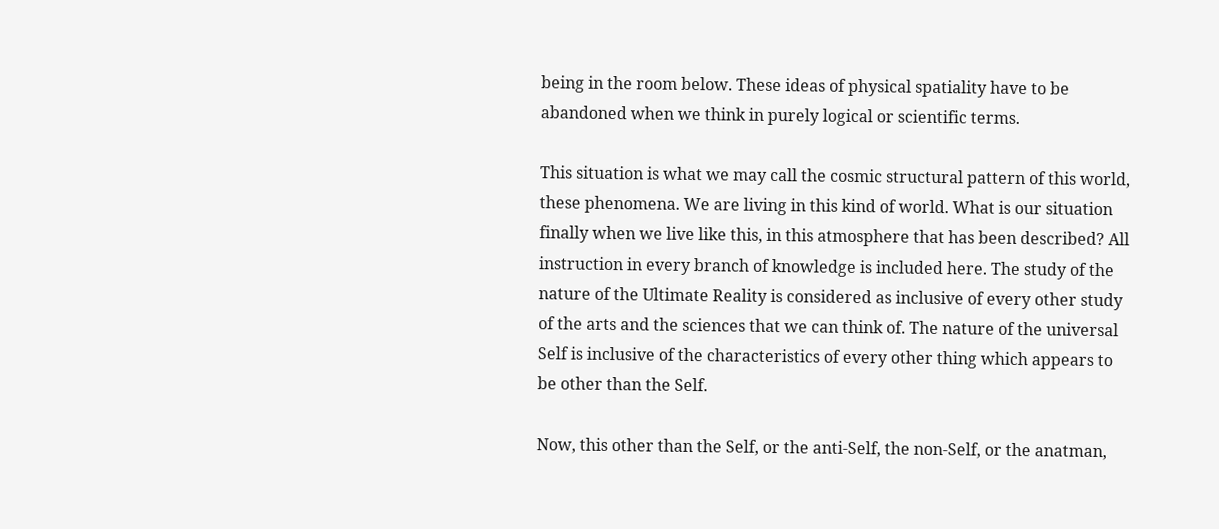being in the room below. These ideas of physical spatiality have to be abandoned when we think in purely logical or scientific terms.

This situation is what we may call the cosmic structural pattern of this world, these phenomena. We are living in this kind of world. What is our situation finally when we live like this, in this atmosphere that has been described? All instruction in every branch of knowledge is included here. The study of the nature of the Ultimate Reality is considered as inclusive of every other study of the arts and the sciences that we can think of. The nature of the universal Self is inclusive of the characteristics of every other thing which appears to be other than the Self.

Now, this other than the Self, or the anti-Self, the non-Self, or the anatman,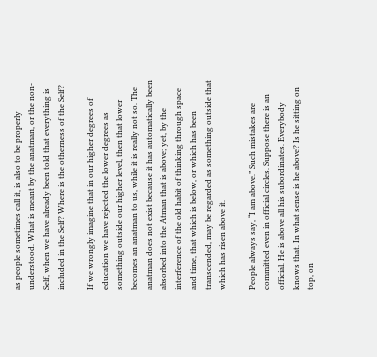as people sometimes call it, is also to be properly understood. What is meant by the anatman, or the non-Self, when we have already been told that everything is included in the Self? Where is the otherness of the Self?

If we wrongly imagine that in our higher degrees of education we have rejected the lower degrees as something outside our higher level, then that lower becomes an anatman to us, while it is really not so. The anatman does not exist because it has automatically been absorbed into the Atman that is above; yet, by the interference of the old habit of thinking through space and time, that which is below, or which has been transcended, may be regarded as something outside that which has risen above it.

People always say, “I am above.” Such mistakes are committed even in official circles. Suppose there is an official. He is above all his subordinates. Everybody knows that. In what sense is he above? Is he sitting on top, on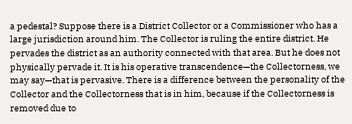a pedestal? Suppose there is a District Collector or a Commissioner who has a large jurisdiction around him. The Collector is ruling the entire district. He pervades the district as an authority connected with that area. But he does not physically pervade it. It is his operative transcendence—the Collectorness, we may say—that is pervasive. There is a difference between the personality of the Collector and the Collectorness that is in him, because if the Collectorness is removed due to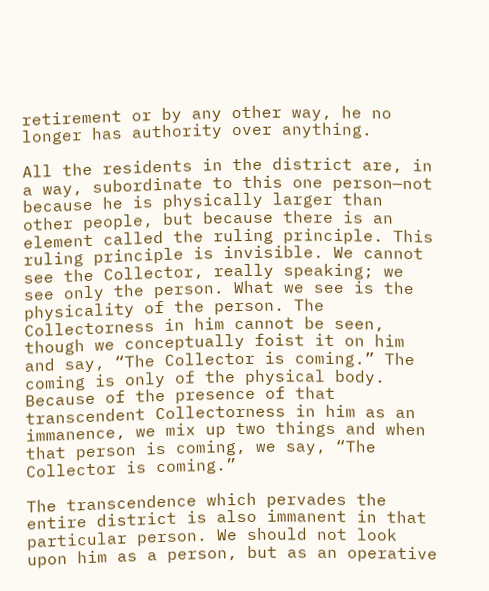retirement or by any other way, he no longer has authority over anything.

All the residents in the district are, in a way, subordinate to this one person—not because he is physically larger than other people, but because there is an element called the ruling principle. This ruling principle is invisible. We cannot see the Collector, really speaking; we see only the person. What we see is the physicality of the person. The Collectorness in him cannot be seen, though we conceptually foist it on him and say, “The Collector is coming.” The coming is only of the physical body. Because of the presence of that transcendent Collectorness in him as an immanence, we mix up two things and when that person is coming, we say, “The Collector is coming.”

The transcendence which pervades the entire district is also immanent in that particular person. We should not look upon him as a person, but as an operative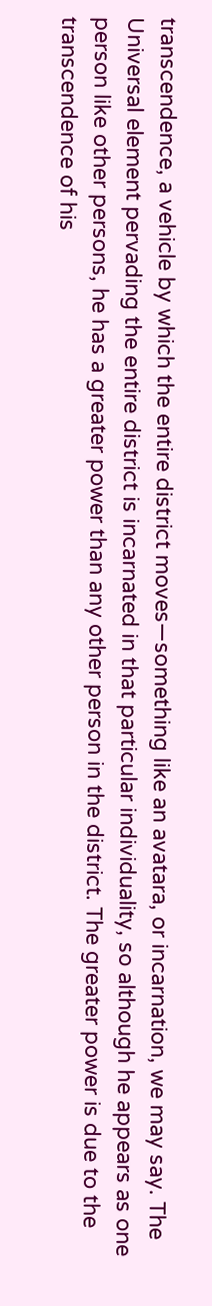transcendence, a vehicle by which the entire district moves—something like an avatara, or incarnation, we may say. The Universal element pervading the entire district is incarnated in that particular individuality, so although he appears as one person like other persons, he has a greater power than any other person in the district. The greater power is due to the transcendence of his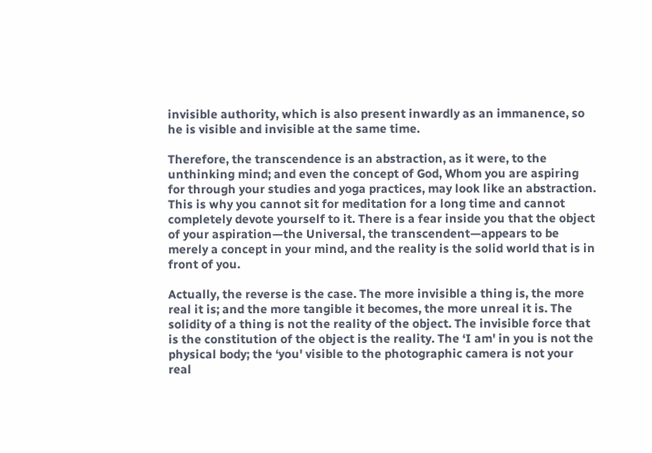invisible authority, which is also present inwardly as an immanence, so he is visible and invisible at the same time.

Therefore, the transcendence is an abstraction, as it were, to the unthinking mind; and even the concept of God, Whom you are aspiring for through your studies and yoga practices, may look like an abstraction. This is why you cannot sit for meditation for a long time and cannot completely devote yourself to it. There is a fear inside you that the object of your aspiration—the Universal, the transcendent—appears to be merely a concept in your mind, and the reality is the solid world that is in front of you.

Actually, the reverse is the case. The more invisible a thing is, the more real it is; and the more tangible it becomes, the more unreal it is. The solidity of a thing is not the reality of the object. The invisible force that is the constitution of the object is the reality. The ‘I am' in you is not the physical body; the ‘you' visible to the photographic camera is not your real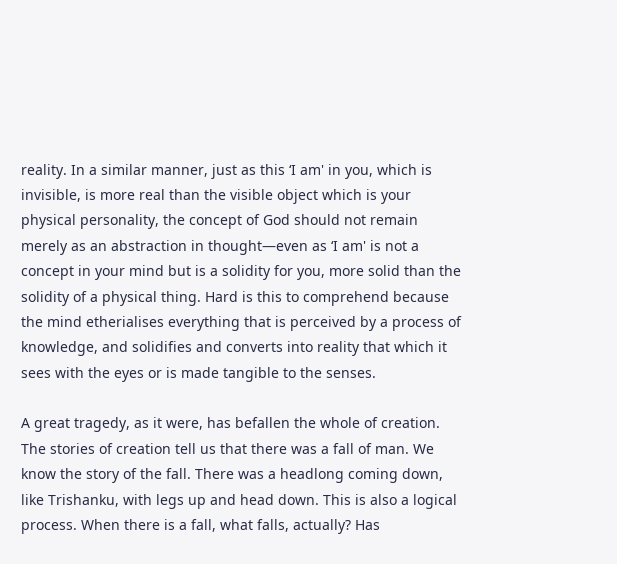reality. In a similar manner, just as this ‘I am' in you, which is invisible, is more real than the visible object which is your physical personality, the concept of God should not remain merely as an abstraction in thought—even as ‘I am' is not a concept in your mind but is a solidity for you, more solid than the solidity of a physical thing. Hard is this to comprehend because the mind etherialises everything that is perceived by a process of knowledge, and solidifies and converts into reality that which it sees with the eyes or is made tangible to the senses.

A great tragedy, as it were, has befallen the whole of creation. The stories of creation tell us that there was a fall of man. We know the story of the fall. There was a headlong coming down, like Trishanku, with legs up and head down. This is also a logical process. When there is a fall, what falls, actually? Has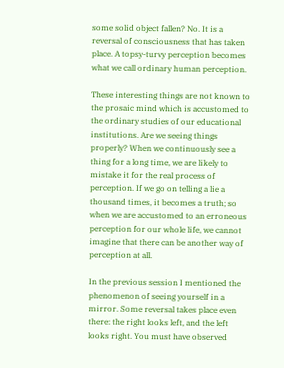some solid object fallen? No. It is a reversal of consciousness that has taken place. A topsy-turvy perception becomes what we call ordinary human perception.

These interesting things are not known to the prosaic mind which is accustomed to the ordinary studies of our educational institutions. Are we seeing things properly? When we continuously see a thing for a long time, we are likely to mistake it for the real process of perception. If we go on telling a lie a thousand times, it becomes a truth; so when we are accustomed to an erroneous perception for our whole life, we cannot imagine that there can be another way of perception at all.

In the previous session I mentioned the phenomenon of seeing yourself in a mirror. Some reversal takes place even there: the right looks left, and the left looks right. You must have observed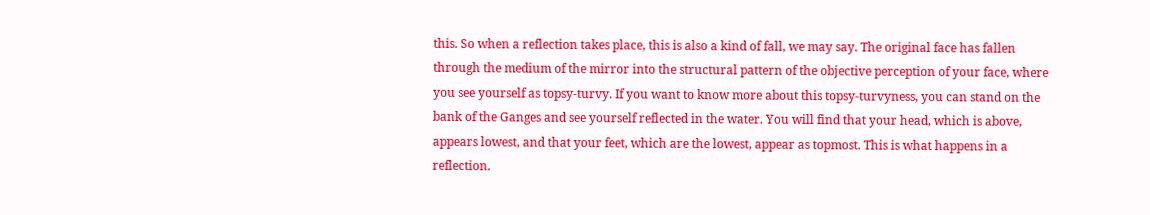this. So when a reflection takes place, this is also a kind of fall, we may say. The original face has fallen through the medium of the mirror into the structural pattern of the objective perception of your face, where you see yourself as topsy-turvy. If you want to know more about this topsy-turvyness, you can stand on the bank of the Ganges and see yourself reflected in the water. You will find that your head, which is above, appears lowest, and that your feet, which are the lowest, appear as topmost. This is what happens in a reflection.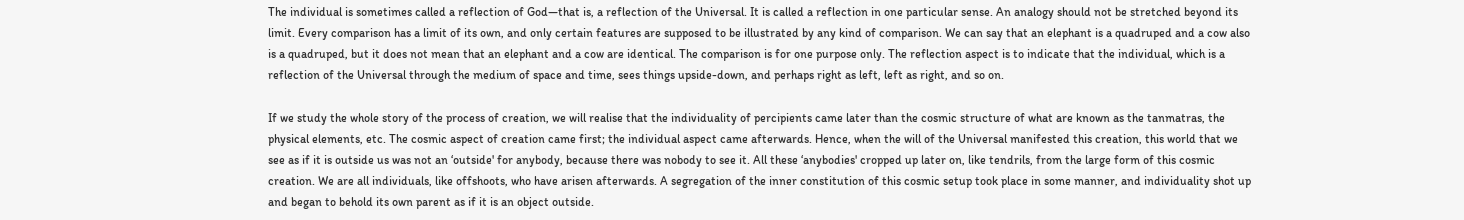The individual is sometimes called a reflection of God—that is, a reflection of the Universal. It is called a reflection in one particular sense. An analogy should not be stretched beyond its limit. Every comparison has a limit of its own, and only certain features are supposed to be illustrated by any kind of comparison. We can say that an elephant is a quadruped and a cow also is a quadruped, but it does not mean that an elephant and a cow are identical. The comparison is for one purpose only. The reflection aspect is to indicate that the individual, which is a reflection of the Universal through the medium of space and time, sees things upside-down, and perhaps right as left, left as right, and so on.

If we study the whole story of the process of creation, we will realise that the individuality of percipients came later than the cosmic structure of what are known as the tanmatras, the physical elements, etc. The cosmic aspect of creation came first; the individual aspect came afterwards. Hence, when the will of the Universal manifested this creation, this world that we see as if it is outside us was not an ‘outside' for anybody, because there was nobody to see it. All these ‘anybodies' cropped up later on, like tendrils, from the large form of this cosmic creation. We are all individuals, like offshoots, who have arisen afterwards. A segregation of the inner constitution of this cosmic setup took place in some manner, and individuality shot up and began to behold its own parent as if it is an object outside.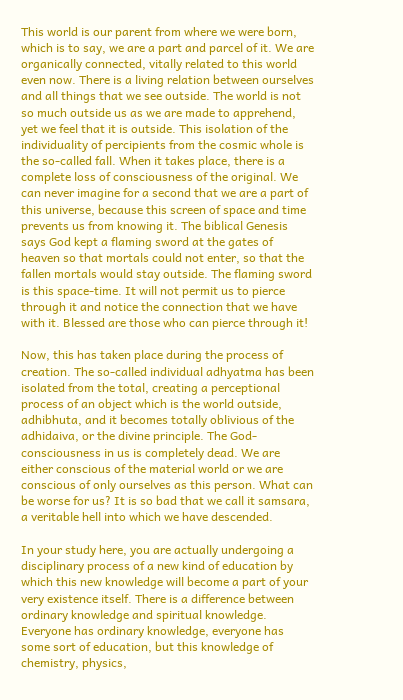This world is our parent from where we were born, which is to say, we are a part and parcel of it. We are organically connected, vitally related to this world even now. There is a living relation between ourselves and all things that we see outside. The world is not so much outside us as we are made to apprehend, yet we feel that it is outside. This isolation of the individuality of percipients from the cosmic whole is the so-called fall. When it takes place, there is a complete loss of consciousness of the original. We can never imagine for a second that we are a part of this universe, because this screen of space and time prevents us from knowing it. The biblical Genesis says God kept a flaming sword at the gates of heaven so that mortals could not enter, so that the fallen mortals would stay outside. The flaming sword is this space-time. It will not permit us to pierce through it and notice the connection that we have with it. Blessed are those who can pierce through it!

Now, this has taken place during the process of creation. The so-called individual adhyatma has been isolated from the total, creating a perceptional process of an object which is the world outside, adhibhuta, and it becomes totally oblivious of the adhidaiva, or the divine principle. The God-consciousness in us is completely dead. We are either conscious of the material world or we are conscious of only ourselves as this person. What can be worse for us? It is so bad that we call it samsara, a veritable hell into which we have descended.

In your study here, you are actually undergoing a disciplinary process of a new kind of education by which this new knowledge will become a part of your very existence itself. There is a difference between ordinary knowledge and spiritual knowledge. Everyone has ordinary knowledge, everyone has some sort of education, but this knowledge of chemistry, physics,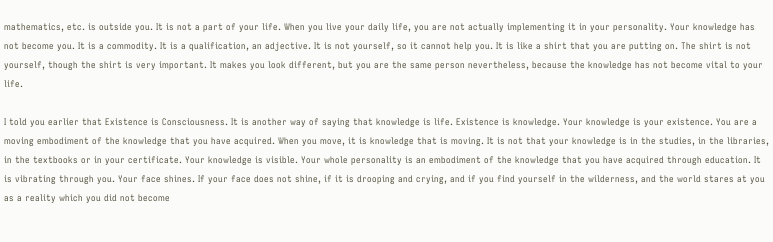mathematics, etc. is outside you. It is not a part of your life. When you live your daily life, you are not actually implementing it in your personality. Your knowledge has not become you. It is a commodity. It is a qualification, an adjective. It is not yourself, so it cannot help you. It is like a shirt that you are putting on. The shirt is not yourself, though the shirt is very important. It makes you look different, but you are the same person nevertheless, because the knowledge has not become vital to your life.

I told you earlier that Existence is Consciousness. It is another way of saying that knowledge is life. Existence is knowledge. Your knowledge is your existence. You are a moving embodiment of the knowledge that you have acquired. When you move, it is knowledge that is moving. It is not that your knowledge is in the studies, in the libraries, in the textbooks or in your certificate. Your knowledge is visible. Your whole personality is an embodiment of the knowledge that you have acquired through education. It is vibrating through you. Your face shines. If your face does not shine, if it is drooping and crying, and if you find yourself in the wilderness, and the world stares at you as a reality which you did not become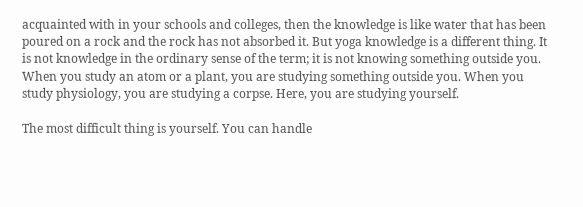acquainted with in your schools and colleges, then the knowledge is like water that has been poured on a rock and the rock has not absorbed it. But yoga knowledge is a different thing. It is not knowledge in the ordinary sense of the term; it is not knowing something outside you. When you study an atom or a plant, you are studying something outside you. When you study physiology, you are studying a corpse. Here, you are studying yourself.

The most difficult thing is yourself. You can handle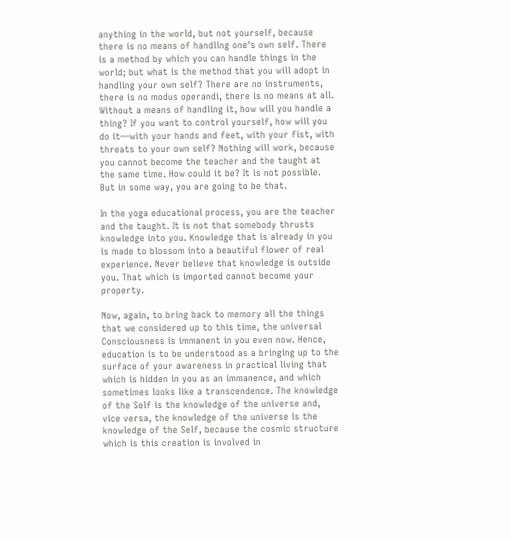anything in the world, but not yourself, because there is no means of handling one's own self. There is a method by which you can handle things in the world; but what is the method that you will adopt in handling your own self? There are no instruments, there is no modus operandi, there is no means at all. Without a means of handling it, how will you handle a thing? If you want to control yourself, how will you do it—with your hands and feet, with your fist, with threats to your own self? Nothing will work, because you cannot become the teacher and the taught at the same time. How could it be? It is not possible. But in some way, you are going to be that.

In the yoga educational process, you are the teacher and the taught. It is not that somebody thrusts knowledge into you. Knowledge that is already in you is made to blossom into a beautiful flower of real experience. Never believe that knowledge is outside you. That which is imported cannot become your property.

Now, again, to bring back to memory all the things that we considered up to this time, the universal Consciousness is immanent in you even now. Hence, education is to be understood as a bringing up to the surface of your awareness in practical living that which is hidden in you as an immanence, and which sometimes looks like a transcendence. The knowledge of the Self is the knowledge of the universe and, vice versa, the knowledge of the universe is the knowledge of the Self, because the cosmic structure which is this creation is involved in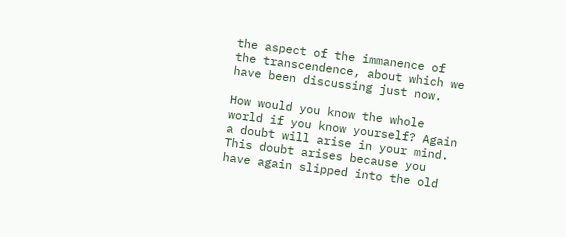the aspect of the immanence of the transcendence, about which we have been discussing just now.

How would you know the whole world if you know yourself? Again a doubt will arise in your mind. This doubt arises because you have again slipped into the old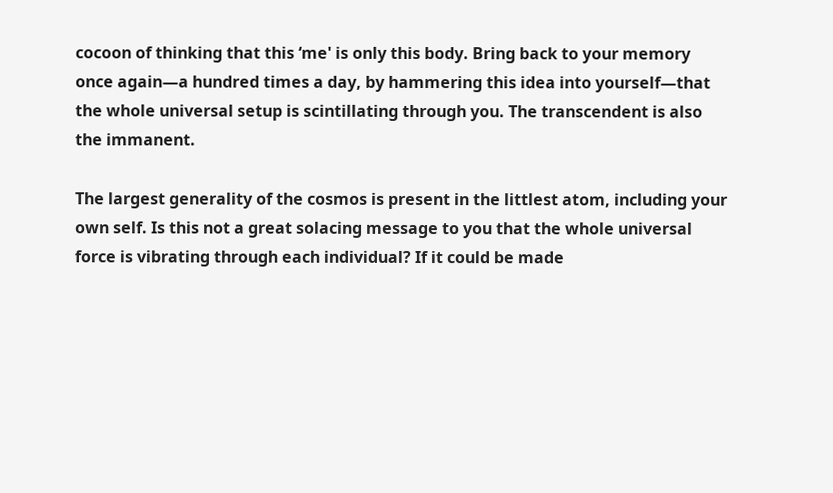cocoon of thinking that this ‘me' is only this body. Bring back to your memory once again—a hundred times a day, by hammering this idea into yourself—that the whole universal setup is scintillating through you. The transcendent is also the immanent.

The largest generality of the cosmos is present in the littlest atom, including your own self. Is this not a great solacing message to you that the whole universal force is vibrating through each individual? If it could be made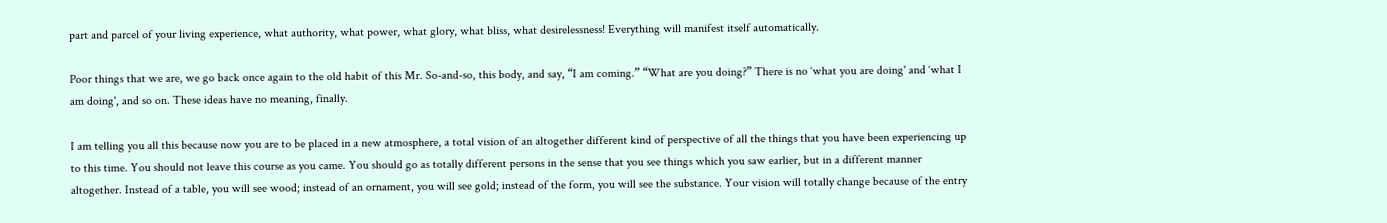part and parcel of your living experience, what authority, what power, what glory, what bliss, what desirelessness! Everything will manifest itself automatically.

Poor things that we are, we go back once again to the old habit of this Mr. So-and-so, this body, and say, “I am coming.” “What are you doing?” There is no ‘what you are doing' and ‘what I am doing', and so on. These ideas have no meaning, finally.

I am telling you all this because now you are to be placed in a new atmosphere, a total vision of an altogether different kind of perspective of all the things that you have been experiencing up to this time. You should not leave this course as you came. You should go as totally different persons in the sense that you see things which you saw earlier, but in a different manner altogether. Instead of a table, you will see wood; instead of an ornament, you will see gold; instead of the form, you will see the substance. Your vision will totally change because of the entry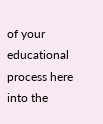of your educational process here into the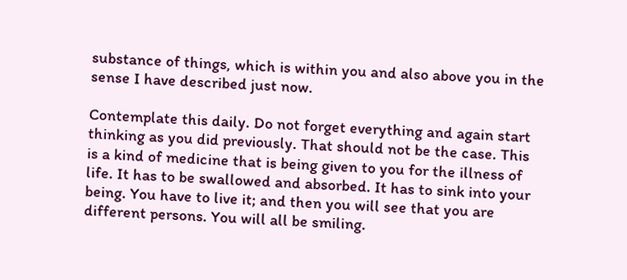substance of things, which is within you and also above you in the sense I have described just now.

Contemplate this daily. Do not forget everything and again start thinking as you did previously. That should not be the case. This is a kind of medicine that is being given to you for the illness of life. It has to be swallowed and absorbed. It has to sink into your being. You have to live it; and then you will see that you are different persons. You will all be smiling.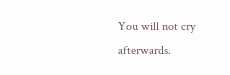You will not cry afterwards.